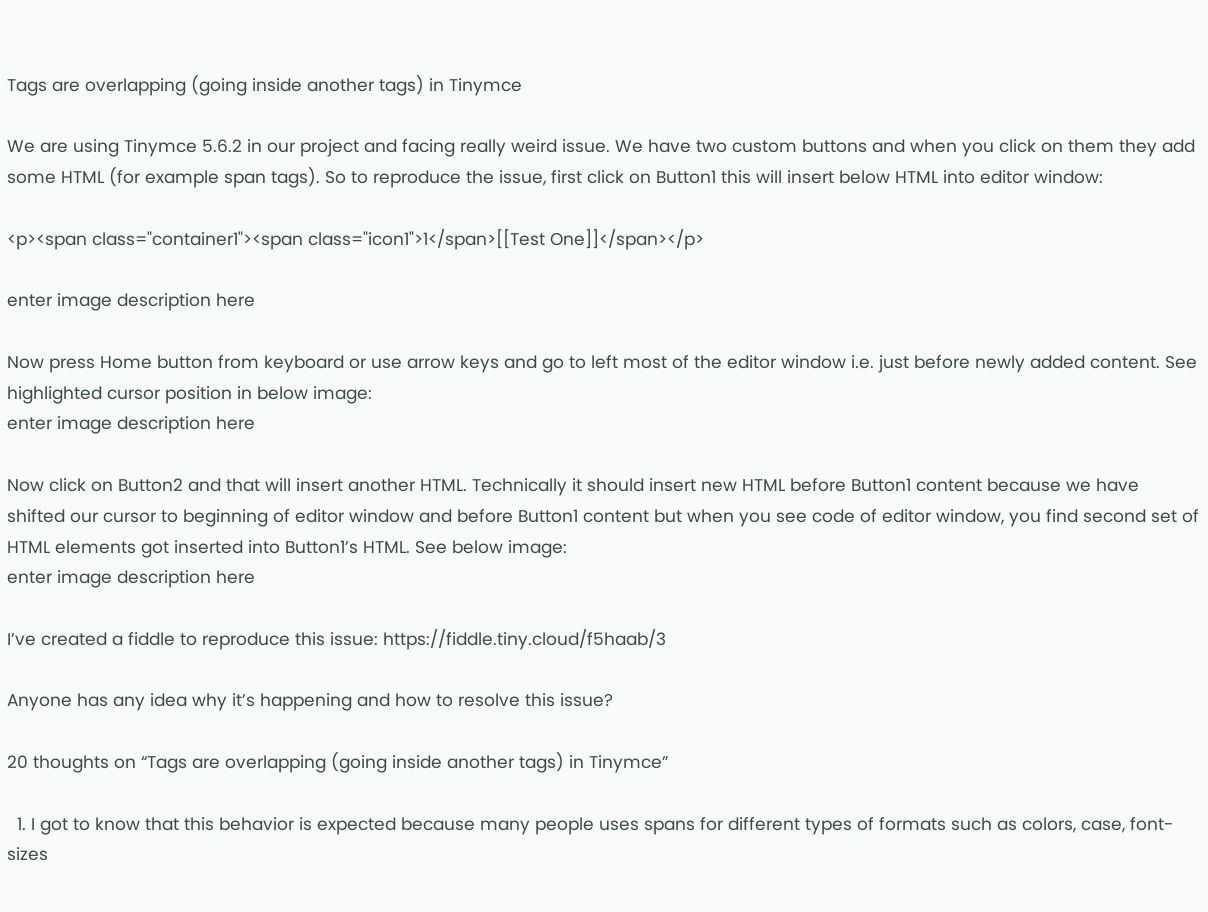Tags are overlapping (going inside another tags) in Tinymce

We are using Tinymce 5.6.2 in our project and facing really weird issue. We have two custom buttons and when you click on them they add some HTML (for example span tags). So to reproduce the issue, first click on Button1 this will insert below HTML into editor window:

<p><span class="container1"><span class="icon1">1</span>[[Test One]]</span></p>

enter image description here

Now press Home button from keyboard or use arrow keys and go to left most of the editor window i.e. just before newly added content. See highlighted cursor position in below image:
enter image description here

Now click on Button2 and that will insert another HTML. Technically it should insert new HTML before Button1 content because we have shifted our cursor to beginning of editor window and before Button1 content but when you see code of editor window, you find second set of HTML elements got inserted into Button1’s HTML. See below image:
enter image description here

I’ve created a fiddle to reproduce this issue: https://fiddle.tiny.cloud/f5haab/3

Anyone has any idea why it’s happening and how to resolve this issue?

20 thoughts on “Tags are overlapping (going inside another tags) in Tinymce”

  1. I got to know that this behavior is expected because many people uses spans for different types of formats such as colors, case, font-sizes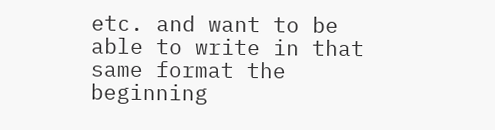etc. and want to be able to write in that same format the beginning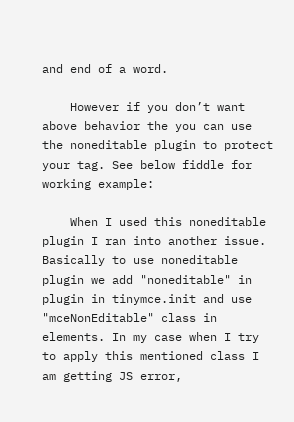and end of a word.

    However if you don’t want above behavior the you can use the noneditable plugin to protect your tag. See below fiddle for working example:

    When I used this noneditable plugin I ran into another issue. Basically to use noneditable plugin we add "noneditable" in plugin in tinymce.init and use "mceNonEditable" class in elements. In my case when I try to apply this mentioned class I am getting JS error,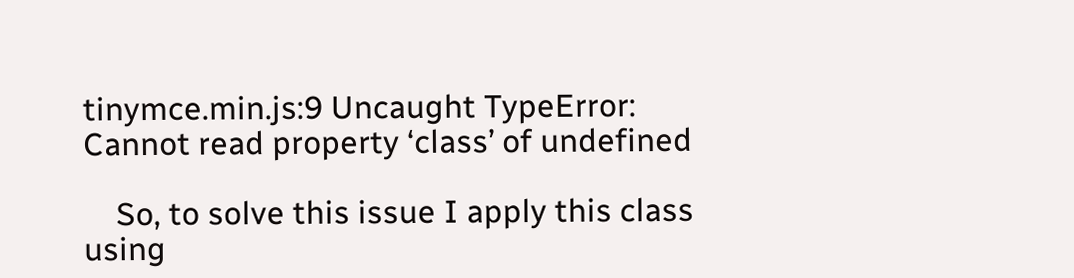tinymce.min.js:9 Uncaught TypeError: Cannot read property ‘class’ of undefined

    So, to solve this issue I apply this class using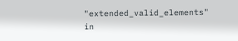"extended_valid_elements" in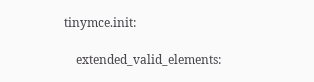tinymce.init:

    extended_valid_elements: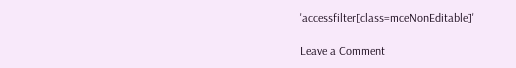'accessfilter[class=mceNonEditable]'

Leave a Comment